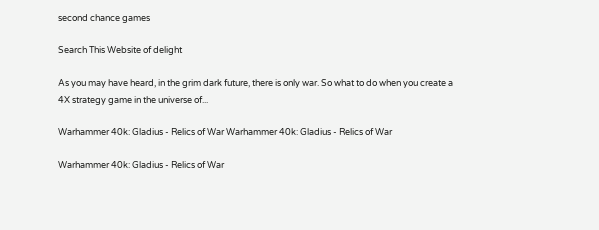second chance games

Search This Website of delight

As you may have heard, in the grim dark future, there is only war. So what to do when you create a 4X strategy game in the universe of...

Warhammer 40k: Gladius - Relics of War Warhammer 40k: Gladius - Relics of War

Warhammer 40k: Gladius - Relics of War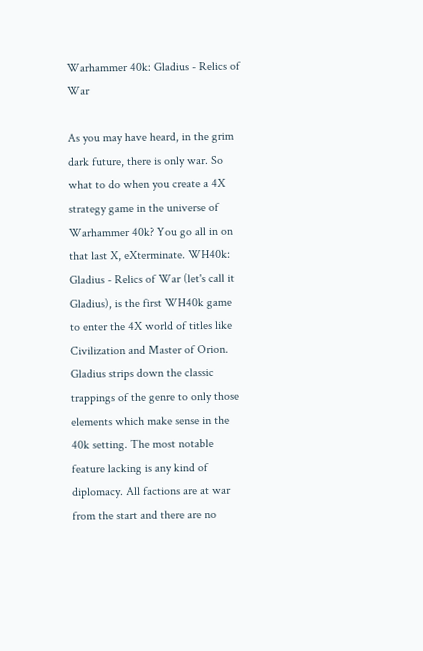Warhammer 40k: Gladius - Relics of War

As you may have heard, in the grim dark future, there is only war. So what to do when you create a 4X strategy game in the universe of Warhammer 40k? You go all in on that last X, eXterminate. WH40k: Gladius - Relics of War (let's call it Gladius), is the first WH40k game to enter the 4X world of titles like Civilization and Master of Orion. Gladius strips down the classic trappings of the genre to only those elements which make sense in the 40k setting. The most notable feature lacking is any kind of diplomacy. All factions are at war from the start and there are no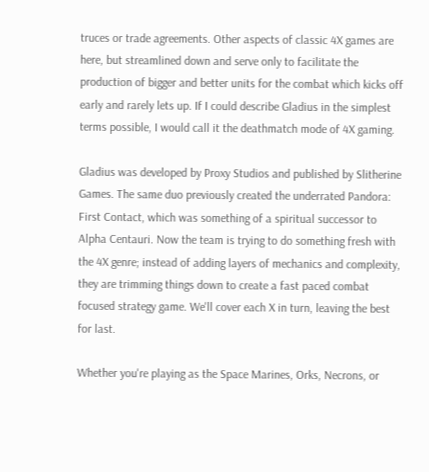truces or trade agreements. Other aspects of classic 4X games are here, but streamlined down and serve only to facilitate the production of bigger and better units for the combat which kicks off early and rarely lets up. If I could describe Gladius in the simplest terms possible, I would call it the deathmatch mode of 4X gaming.

Gladius was developed by Proxy Studios and published by Slitherine Games. The same duo previously created the underrated Pandora: First Contact, which was something of a spiritual successor to Alpha Centauri. Now the team is trying to do something fresh with the 4X genre; instead of adding layers of mechanics and complexity, they are trimming things down to create a fast paced combat focused strategy game. We'll cover each X in turn, leaving the best for last.

Whether you're playing as the Space Marines, Orks, Necrons, or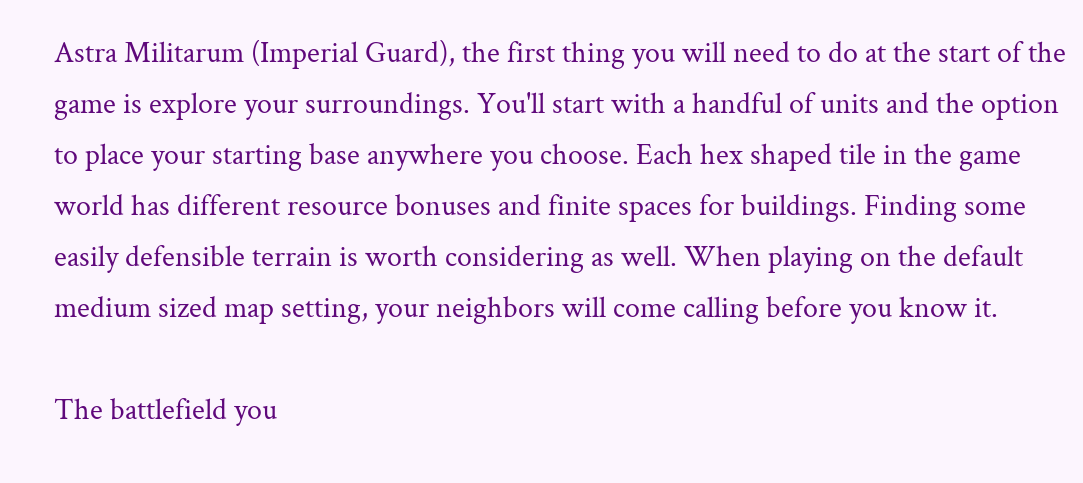Astra Militarum (Imperial Guard), the first thing you will need to do at the start of the game is explore your surroundings. You'll start with a handful of units and the option to place your starting base anywhere you choose. Each hex shaped tile in the game world has different resource bonuses and finite spaces for buildings. Finding some easily defensible terrain is worth considering as well. When playing on the default medium sized map setting, your neighbors will come calling before you know it.

The battlefield you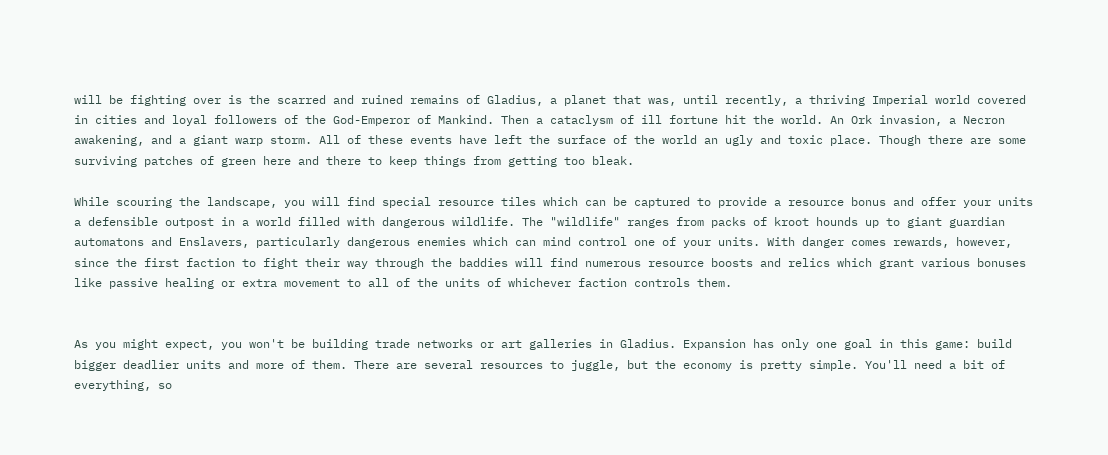will be fighting over is the scarred and ruined remains of Gladius, a planet that was, until recently, a thriving Imperial world covered in cities and loyal followers of the God-Emperor of Mankind. Then a cataclysm of ill fortune hit the world. An Ork invasion, a Necron awakening, and a giant warp storm. All of these events have left the surface of the world an ugly and toxic place. Though there are some surviving patches of green here and there to keep things from getting too bleak.

While scouring the landscape, you will find special resource tiles which can be captured to provide a resource bonus and offer your units a defensible outpost in a world filled with dangerous wildlife. The "wildlife" ranges from packs of kroot hounds up to giant guardian automatons and Enslavers, particularly dangerous enemies which can mind control one of your units. With danger comes rewards, however, since the first faction to fight their way through the baddies will find numerous resource boosts and relics which grant various bonuses like passive healing or extra movement to all of the units of whichever faction controls them.


As you might expect, you won't be building trade networks or art galleries in Gladius. Expansion has only one goal in this game: build bigger deadlier units and more of them. There are several resources to juggle, but the economy is pretty simple. You'll need a bit of everything, so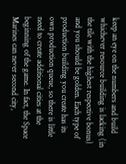keep an eye on the numbers and build whichever resource building is lacking (in the tile with the highest respective bonus) and you should be golden. Each type of production building you create has its own production queue, so there is little need to create additional cities at the beginning of the game. In fact, the Space Marines can never second city,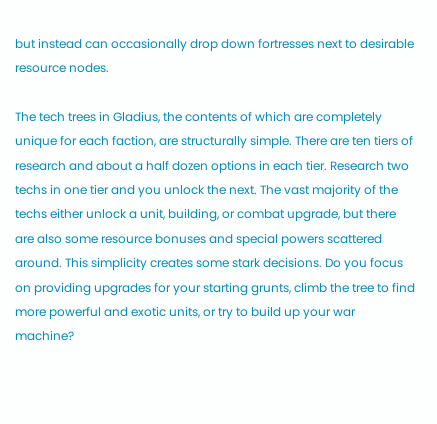but instead can occasionally drop down fortresses next to desirable resource nodes.

The tech trees in Gladius, the contents of which are completely unique for each faction, are structurally simple. There are ten tiers of research and about a half dozen options in each tier. Research two techs in one tier and you unlock the next. The vast majority of the techs either unlock a unit, building, or combat upgrade, but there are also some resource bonuses and special powers scattered around. This simplicity creates some stark decisions. Do you focus on providing upgrades for your starting grunts, climb the tree to find more powerful and exotic units, or try to build up your war machine?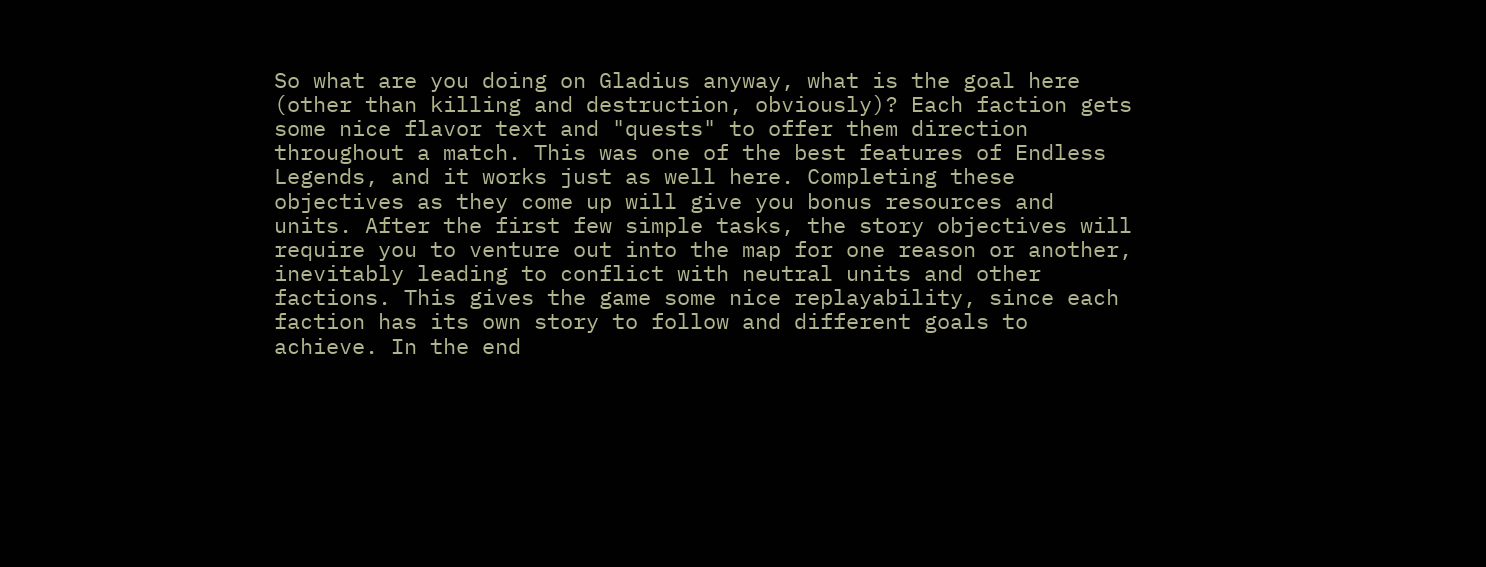So what are you doing on Gladius anyway, what is the goal here (other than killing and destruction, obviously)? Each faction gets some nice flavor text and "quests" to offer them direction throughout a match. This was one of the best features of Endless Legends, and it works just as well here. Completing these objectives as they come up will give you bonus resources and units. After the first few simple tasks, the story objectives will require you to venture out into the map for one reason or another, inevitably leading to conflict with neutral units and other factions. This gives the game some nice replayability, since each faction has its own story to follow and different goals to achieve. In the end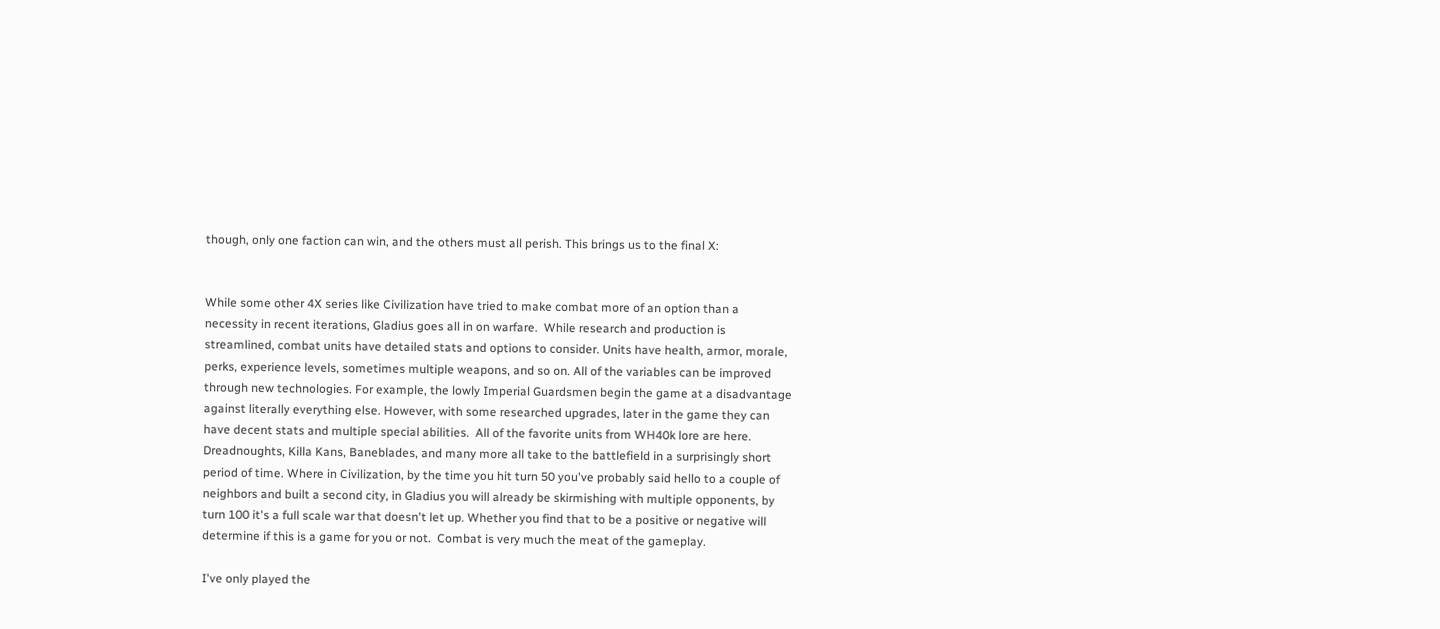though, only one faction can win, and the others must all perish. This brings us to the final X:


While some other 4X series like Civilization have tried to make combat more of an option than a necessity in recent iterations, Gladius goes all in on warfare.  While research and production is streamlined, combat units have detailed stats and options to consider. Units have health, armor, morale, perks, experience levels, sometimes multiple weapons, and so on. All of the variables can be improved through new technologies. For example, the lowly Imperial Guardsmen begin the game at a disadvantage against literally everything else. However, with some researched upgrades, later in the game they can have decent stats and multiple special abilities.  All of the favorite units from WH40k lore are here. Dreadnoughts, Killa Kans, Baneblades, and many more all take to the battlefield in a surprisingly short period of time. Where in Civilization, by the time you hit turn 50 you've probably said hello to a couple of neighbors and built a second city, in Gladius you will already be skirmishing with multiple opponents, by turn 100 it's a full scale war that doesn't let up. Whether you find that to be a positive or negative will determine if this is a game for you or not.  Combat is very much the meat of the gameplay.

I've only played the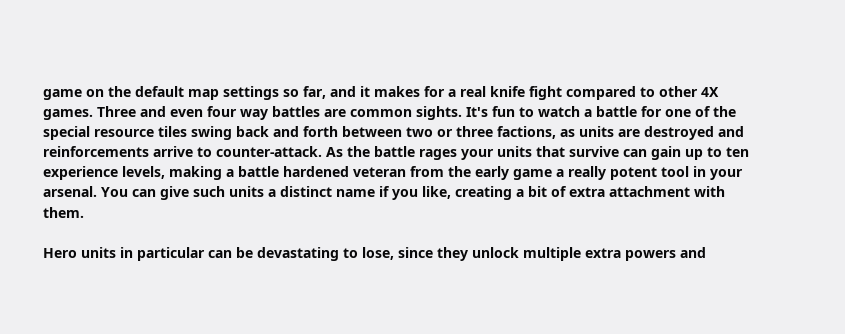game on the default map settings so far, and it makes for a real knife fight compared to other 4X games. Three and even four way battles are common sights. It's fun to watch a battle for one of the special resource tiles swing back and forth between two or three factions, as units are destroyed and reinforcements arrive to counter-attack. As the battle rages your units that survive can gain up to ten experience levels, making a battle hardened veteran from the early game a really potent tool in your arsenal. You can give such units a distinct name if you like, creating a bit of extra attachment with them.

Hero units in particular can be devastating to lose, since they unlock multiple extra powers and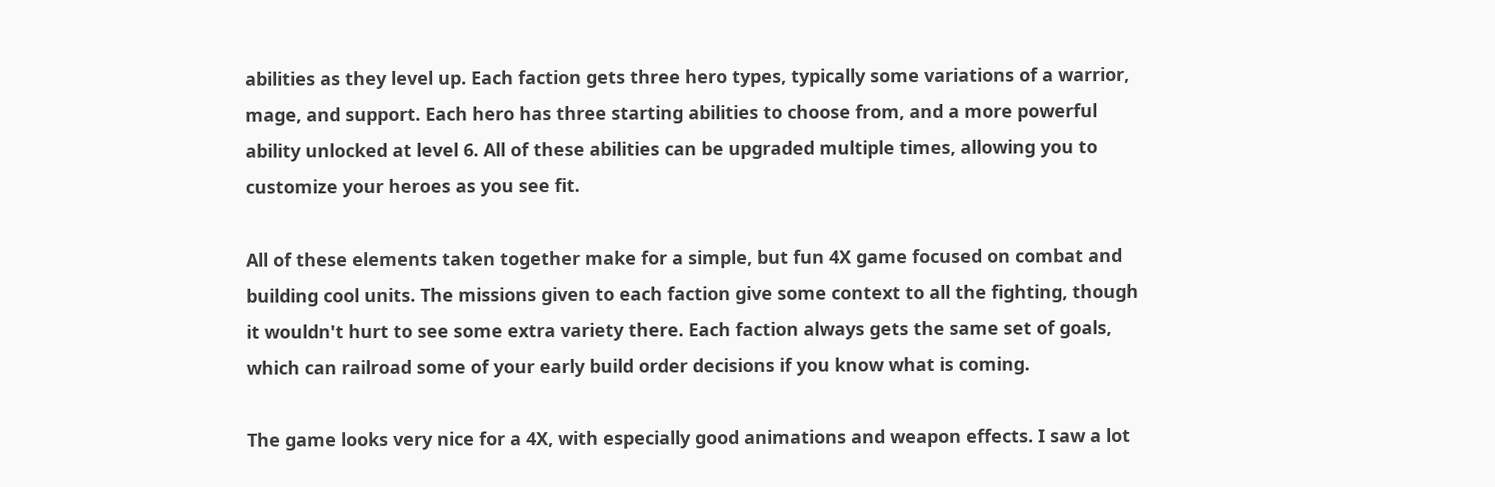abilities as they level up. Each faction gets three hero types, typically some variations of a warrior, mage, and support. Each hero has three starting abilities to choose from, and a more powerful ability unlocked at level 6. All of these abilities can be upgraded multiple times, allowing you to customize your heroes as you see fit.

All of these elements taken together make for a simple, but fun 4X game focused on combat and building cool units. The missions given to each faction give some context to all the fighting, though it wouldn't hurt to see some extra variety there. Each faction always gets the same set of goals, which can railroad some of your early build order decisions if you know what is coming.

The game looks very nice for a 4X, with especially good animations and weapon effects. I saw a lot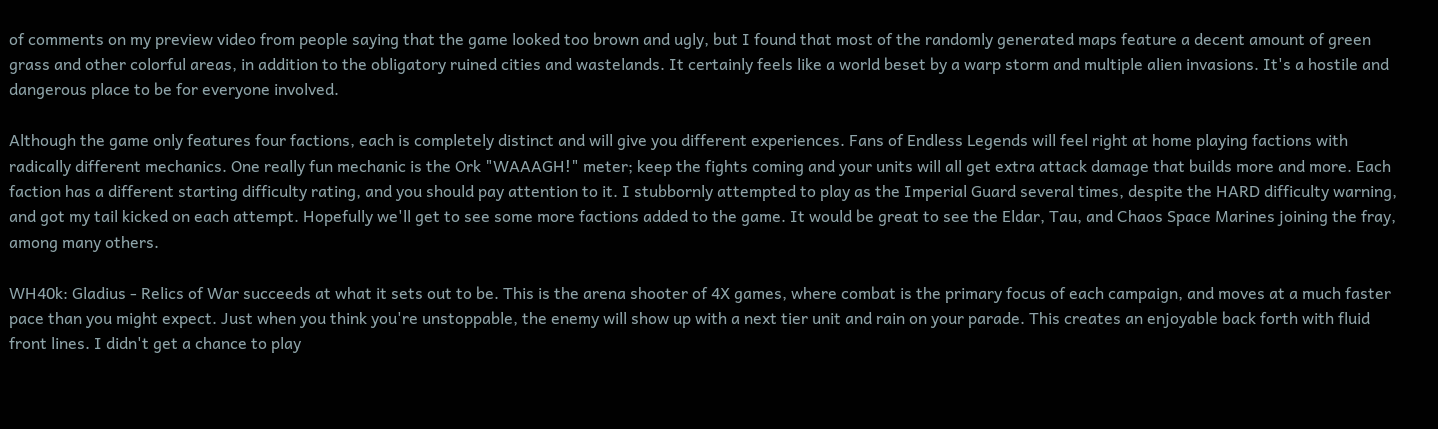of comments on my preview video from people saying that the game looked too brown and ugly, but I found that most of the randomly generated maps feature a decent amount of green grass and other colorful areas, in addition to the obligatory ruined cities and wastelands. It certainly feels like a world beset by a warp storm and multiple alien invasions. It's a hostile and dangerous place to be for everyone involved.

Although the game only features four factions, each is completely distinct and will give you different experiences. Fans of Endless Legends will feel right at home playing factions with radically different mechanics. One really fun mechanic is the Ork "WAAAGH!" meter; keep the fights coming and your units will all get extra attack damage that builds more and more. Each faction has a different starting difficulty rating, and you should pay attention to it. I stubbornly attempted to play as the Imperial Guard several times, despite the HARD difficulty warning, and got my tail kicked on each attempt. Hopefully we'll get to see some more factions added to the game. It would be great to see the Eldar, Tau, and Chaos Space Marines joining the fray, among many others.

WH40k: Gladius - Relics of War succeeds at what it sets out to be. This is the arena shooter of 4X games, where combat is the primary focus of each campaign, and moves at a much faster pace than you might expect. Just when you think you're unstoppable, the enemy will show up with a next tier unit and rain on your parade. This creates an enjoyable back forth with fluid front lines. I didn't get a chance to play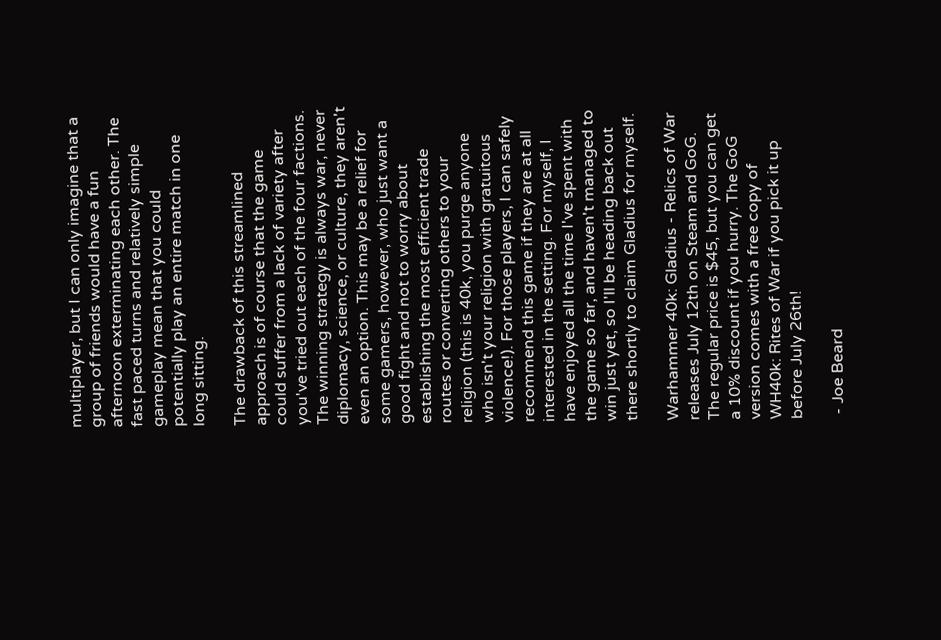multiplayer, but I can only imagine that a group of friends would have a fun afternoon exterminating each other. The fast paced turns and relatively simple gameplay mean that you could potentially play an entire match in one long sitting.

The drawback of this streamlined approach is of course that the game could suffer from a lack of variety after you've tried out each of the four factions. The winning strategy is always war, never diplomacy, science, or culture, they aren't even an option. This may be a relief for some gamers, however, who just want a good fight and not to worry about establishing the most efficient trade routes or converting others to your religion (this is 40k, you purge anyone who isn't your religion with gratuitous violence!). For those players, I can safely recommend this game if they are at all interested in the setting. For myself, I have enjoyed all the time I've spent with the game so far, and haven't managed to win just yet, so I'll be heading back out there shortly to claim Gladius for myself.

Warhammer 40k: Gladius - Relics of War releases July 12th on Steam and GoG. The regular price is $45, but you can get a 10% discount if you hurry. The GoG version comes with a free copy of WH40k: Rites of War if you pick it up before July 26th!

 - Joe Beard